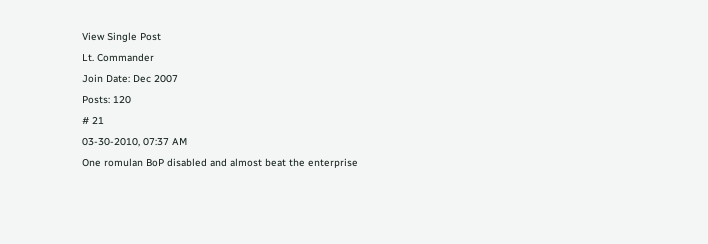View Single Post
Lt. Commander
Join Date: Dec 2007
Posts: 120
# 21
03-30-2010, 07:37 AM
One romulan BoP disabled and almost beat the enterprise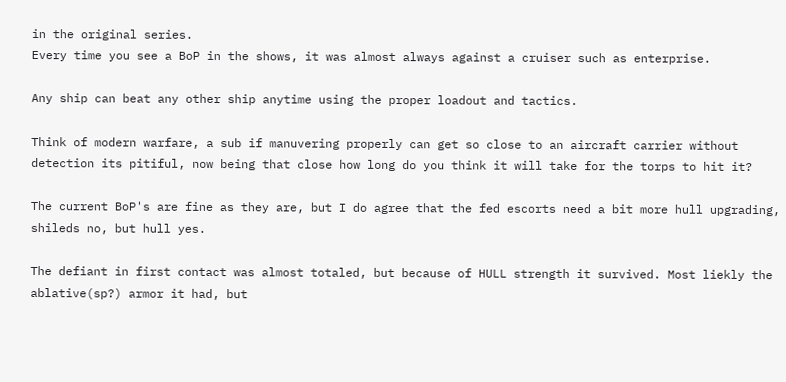in the original series.
Every time you see a BoP in the shows, it was almost always against a cruiser such as enterprise.

Any ship can beat any other ship anytime using the proper loadout and tactics.

Think of modern warfare, a sub if manuvering properly can get so close to an aircraft carrier without detection its pitiful, now being that close how long do you think it will take for the torps to hit it?

The current BoP's are fine as they are, but I do agree that the fed escorts need a bit more hull upgrading, shileds no, but hull yes.

The defiant in first contact was almost totaled, but because of HULL strength it survived. Most liekly the ablative(sp?) armor it had, but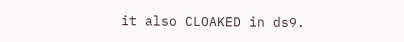it also CLOAKED in ds9.